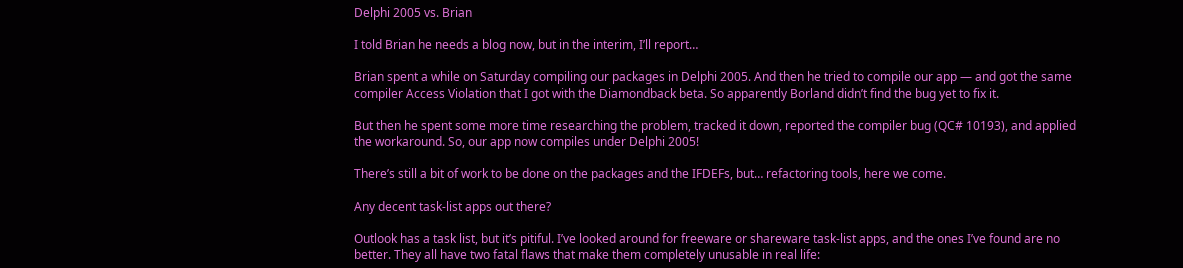Delphi 2005 vs. Brian

I told Brian he needs a blog now, but in the interim, I’ll report…

Brian spent a while on Saturday compiling our packages in Delphi 2005. And then he tried to compile our app — and got the same compiler Access Violation that I got with the Diamondback beta. So apparently Borland didn’t find the bug yet to fix it.

But then he spent some more time researching the problem, tracked it down, reported the compiler bug (QC# 10193), and applied the workaround. So, our app now compiles under Delphi 2005!

There’s still a bit of work to be done on the packages and the IFDEFs, but… refactoring tools, here we come.

Any decent task-list apps out there?

Outlook has a task list, but it’s pitiful. I’ve looked around for freeware or shareware task-list apps, and the ones I’ve found are no better. They all have two fatal flaws that make them completely unusable in real life: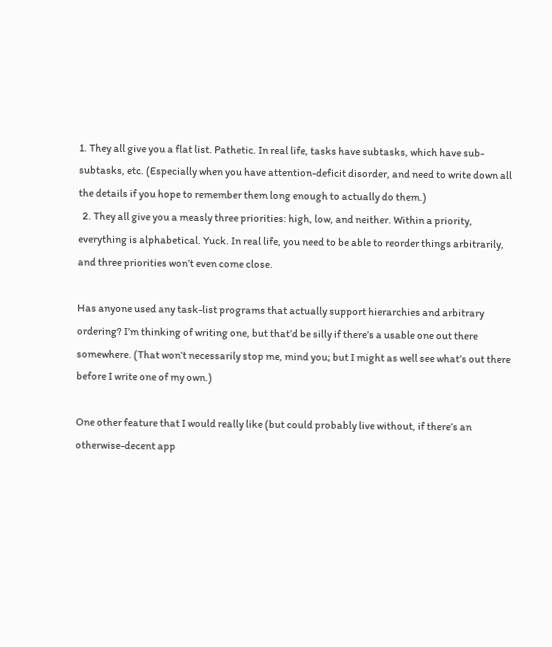1. They all give you a flat list. Pathetic. In real life, tasks have subtasks, which have sub-subtasks, etc. (Especially when you have attention-deficit disorder, and need to write down all the details if you hope to remember them long enough to actually do them.)
  2. They all give you a measly three priorities: high, low, and neither. Within a priority, everything is alphabetical. Yuck. In real life, you need to be able to reorder things arbitrarily, and three priorities won’t even come close.

Has anyone used any task-list programs that actually support hierarchies and arbitrary ordering? I’m thinking of writing one, but that’d be silly if there’s a usable one out there somewhere. (That won’t necessarily stop me, mind you; but I might as well see what’s out there before I write one of my own.)

One other feature that I would really like (but could probably live without, if there’s an otherwise-decent app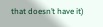that doesn’t have it)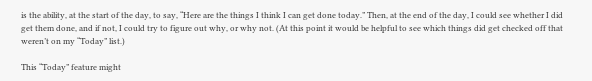is the ability, at the start of the day, to say, “Here are the things I think I can get done today.” Then, at the end of the day, I could see whether I did get them done, and if not, I could try to figure out why, or why not. (At this point it would be helpful to see which things did get checked off that weren’t on my “Today” list.)

This “Today” feature might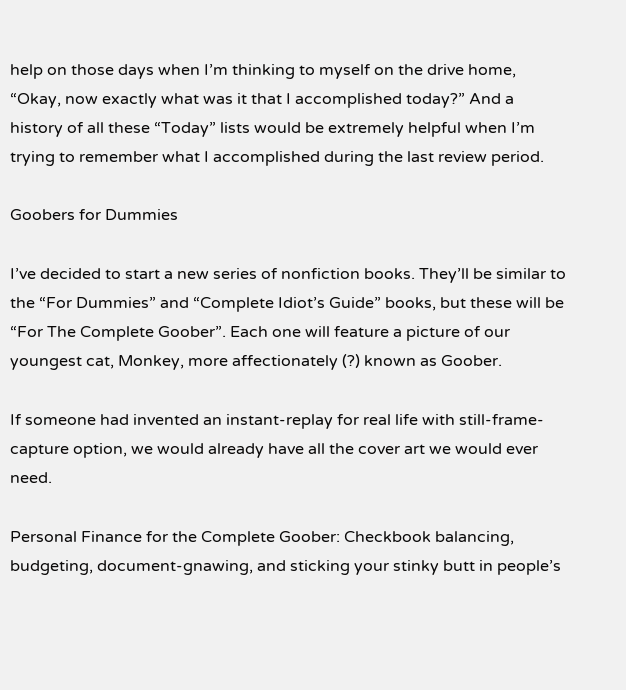help on those days when I’m thinking to myself on the drive home, “Okay, now exactly what was it that I accomplished today?” And a history of all these “Today” lists would be extremely helpful when I’m trying to remember what I accomplished during the last review period.

Goobers for Dummies

I’ve decided to start a new series of nonfiction books. They’ll be similar to the “For Dummies” and “Complete Idiot’s Guide” books, but these will be “For The Complete Goober”. Each one will feature a picture of our youngest cat, Monkey, more affectionately (?) known as Goober.

If someone had invented an instant-replay for real life with still-frame-capture option, we would already have all the cover art we would ever need.

Personal Finance for the Complete Goober: Checkbook balancing, budgeting, document-gnawing, and sticking your stinky butt in people’s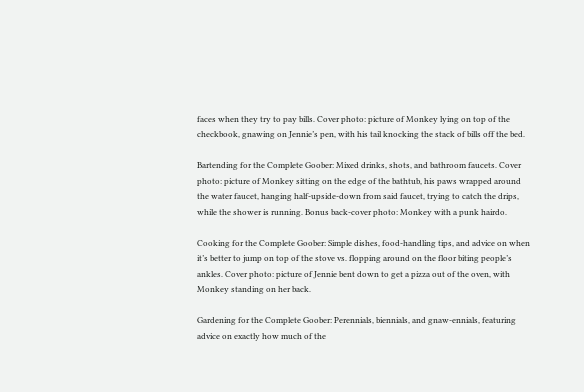faces when they try to pay bills. Cover photo: picture of Monkey lying on top of the checkbook, gnawing on Jennie’s pen, with his tail knocking the stack of bills off the bed.

Bartending for the Complete Goober: Mixed drinks, shots, and bathroom faucets. Cover photo: picture of Monkey sitting on the edge of the bathtub, his paws wrapped around the water faucet, hanging half-upside-down from said faucet, trying to catch the drips, while the shower is running. Bonus back-cover photo: Monkey with a punk hairdo.

Cooking for the Complete Goober: Simple dishes, food-handling tips, and advice on when it’s better to jump on top of the stove vs. flopping around on the floor biting people’s ankles. Cover photo: picture of Jennie bent down to get a pizza out of the oven, with Monkey standing on her back.

Gardening for the Complete Goober: Perennials, biennials, and gnaw-ennials, featuring advice on exactly how much of the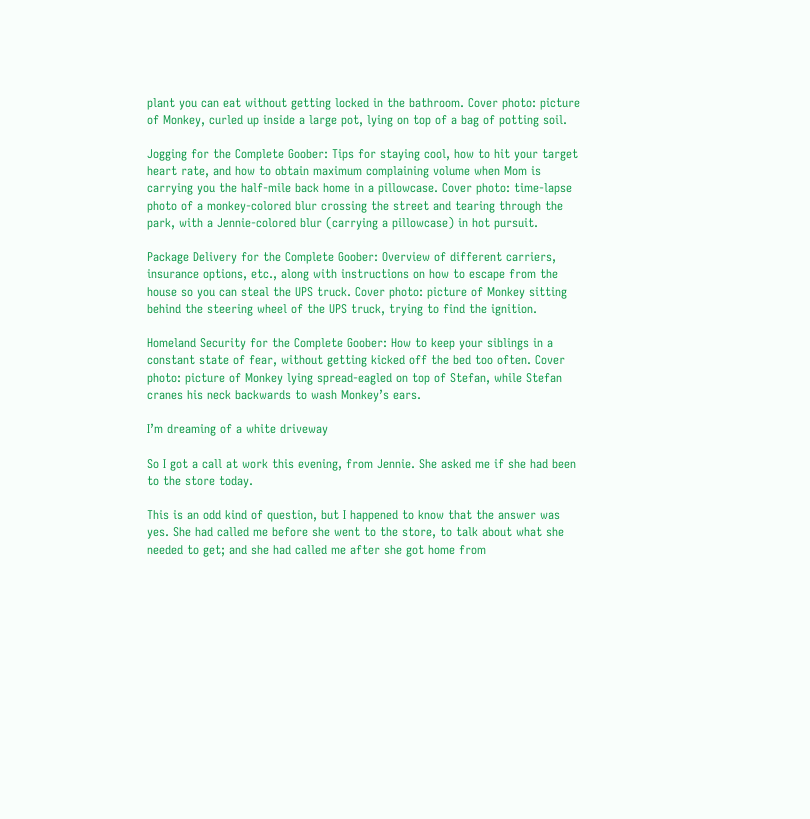plant you can eat without getting locked in the bathroom. Cover photo: picture of Monkey, curled up inside a large pot, lying on top of a bag of potting soil.

Jogging for the Complete Goober: Tips for staying cool, how to hit your target heart rate, and how to obtain maximum complaining volume when Mom is carrying you the half-mile back home in a pillowcase. Cover photo: time-lapse photo of a monkey-colored blur crossing the street and tearing through the park, with a Jennie-colored blur (carrying a pillowcase) in hot pursuit.

Package Delivery for the Complete Goober: Overview of different carriers, insurance options, etc., along with instructions on how to escape from the house so you can steal the UPS truck. Cover photo: picture of Monkey sitting behind the steering wheel of the UPS truck, trying to find the ignition.

Homeland Security for the Complete Goober: How to keep your siblings in a constant state of fear, without getting kicked off the bed too often. Cover photo: picture of Monkey lying spread-eagled on top of Stefan, while Stefan cranes his neck backwards to wash Monkey’s ears.

I’m dreaming of a white driveway

So I got a call at work this evening, from Jennie. She asked me if she had been to the store today.

This is an odd kind of question, but I happened to know that the answer was yes. She had called me before she went to the store, to talk about what she needed to get; and she had called me after she got home from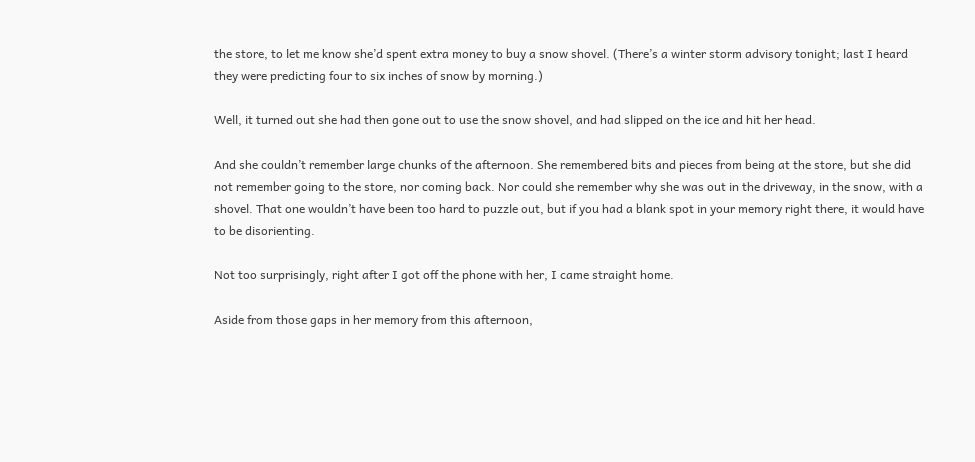the store, to let me know she’d spent extra money to buy a snow shovel. (There’s a winter storm advisory tonight; last I heard they were predicting four to six inches of snow by morning.)

Well, it turned out she had then gone out to use the snow shovel, and had slipped on the ice and hit her head.

And she couldn’t remember large chunks of the afternoon. She remembered bits and pieces from being at the store, but she did not remember going to the store, nor coming back. Nor could she remember why she was out in the driveway, in the snow, with a shovel. That one wouldn’t have been too hard to puzzle out, but if you had a blank spot in your memory right there, it would have to be disorienting.

Not too surprisingly, right after I got off the phone with her, I came straight home.

Aside from those gaps in her memory from this afternoon,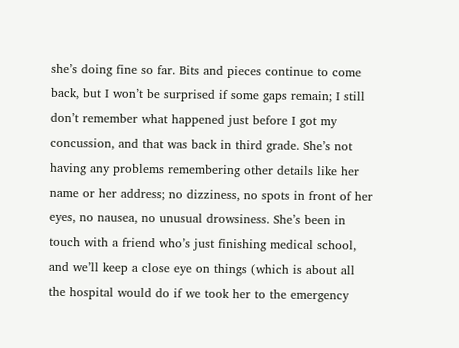she’s doing fine so far. Bits and pieces continue to come back, but I won’t be surprised if some gaps remain; I still don’t remember what happened just before I got my concussion, and that was back in third grade. She’s not having any problems remembering other details like her name or her address; no dizziness, no spots in front of her eyes, no nausea, no unusual drowsiness. She’s been in touch with a friend who’s just finishing medical school, and we’ll keep a close eye on things (which is about all the hospital would do if we took her to the emergency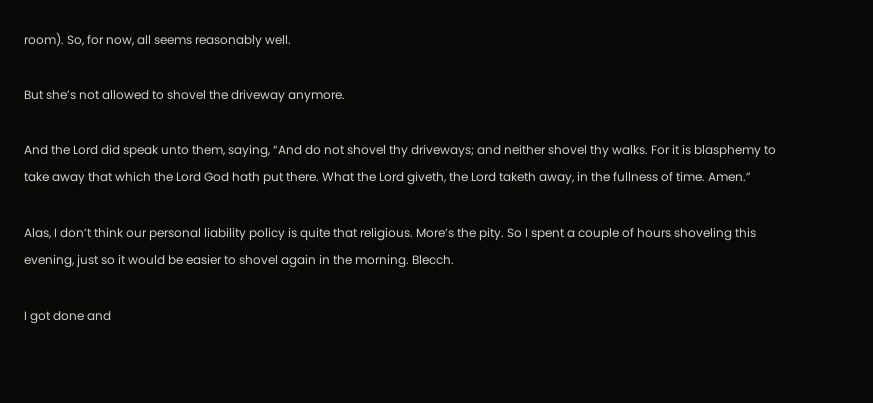room). So, for now, all seems reasonably well.

But she’s not allowed to shovel the driveway anymore.

And the Lord did speak unto them, saying, “And do not shovel thy driveways; and neither shovel thy walks. For it is blasphemy to take away that which the Lord God hath put there. What the Lord giveth, the Lord taketh away, in the fullness of time. Amen.”

Alas, I don’t think our personal liability policy is quite that religious. More’s the pity. So I spent a couple of hours shoveling this evening, just so it would be easier to shovel again in the morning. Blecch.

I got done and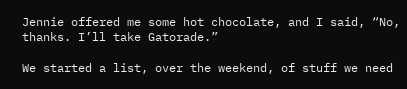Jennie offered me some hot chocolate, and I said, “No, thanks. I’ll take Gatorade.”

We started a list, over the weekend, of stuff we need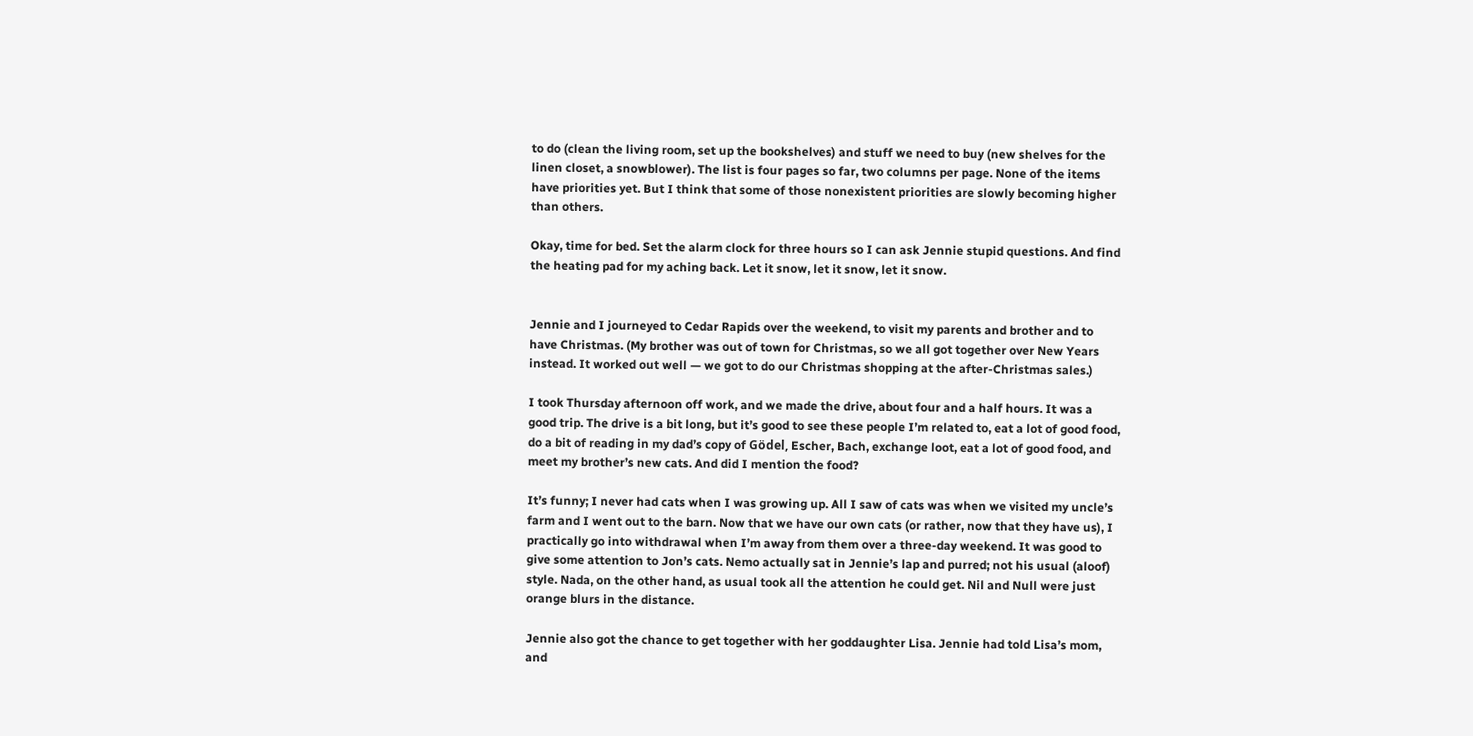to do (clean the living room, set up the bookshelves) and stuff we need to buy (new shelves for the linen closet, a snowblower). The list is four pages so far, two columns per page. None of the items have priorities yet. But I think that some of those nonexistent priorities are slowly becoming higher than others.

Okay, time for bed. Set the alarm clock for three hours so I can ask Jennie stupid questions. And find the heating pad for my aching back. Let it snow, let it snow, let it snow.


Jennie and I journeyed to Cedar Rapids over the weekend, to visit my parents and brother and to have Christmas. (My brother was out of town for Christmas, so we all got together over New Years instead. It worked out well — we got to do our Christmas shopping at the after-Christmas sales.)

I took Thursday afternoon off work, and we made the drive, about four and a half hours. It was a good trip. The drive is a bit long, but it’s good to see these people I’m related to, eat a lot of good food, do a bit of reading in my dad’s copy of Gödel, Escher, Bach, exchange loot, eat a lot of good food, and meet my brother’s new cats. And did I mention the food?

It’s funny; I never had cats when I was growing up. All I saw of cats was when we visited my uncle’s farm and I went out to the barn. Now that we have our own cats (or rather, now that they have us), I practically go into withdrawal when I’m away from them over a three-day weekend. It was good to give some attention to Jon’s cats. Nemo actually sat in Jennie’s lap and purred; not his usual (aloof) style. Nada, on the other hand, as usual took all the attention he could get. Nil and Null were just orange blurs in the distance.

Jennie also got the chance to get together with her goddaughter Lisa. Jennie had told Lisa’s mom, and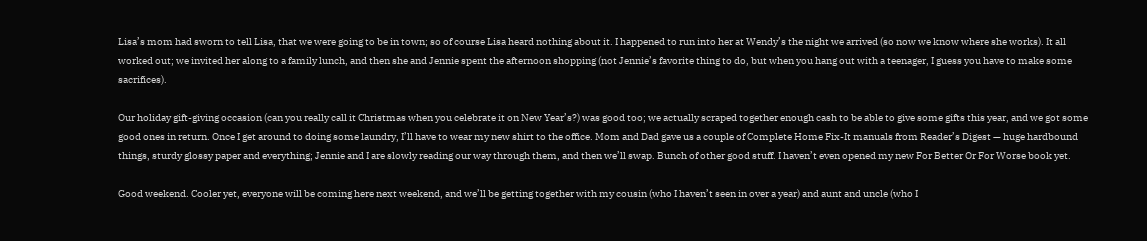Lisa’s mom had sworn to tell Lisa, that we were going to be in town; so of course Lisa heard nothing about it. I happened to run into her at Wendy’s the night we arrived (so now we know where she works). It all worked out; we invited her along to a family lunch, and then she and Jennie spent the afternoon shopping (not Jennie’s favorite thing to do, but when you hang out with a teenager, I guess you have to make some sacrifices).

Our holiday gift-giving occasion (can you really call it Christmas when you celebrate it on New Year’s?) was good too; we actually scraped together enough cash to be able to give some gifts this year, and we got some good ones in return. Once I get around to doing some laundry, I’ll have to wear my new shirt to the office. Mom and Dad gave us a couple of Complete Home Fix-It manuals from Reader’s Digest — huge hardbound things, sturdy glossy paper and everything; Jennie and I are slowly reading our way through them, and then we’ll swap. Bunch of other good stuff. I haven’t even opened my new For Better Or For Worse book yet.

Good weekend. Cooler yet, everyone will be coming here next weekend, and we’ll be getting together with my cousin (who I haven’t seen in over a year) and aunt and uncle (who I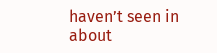haven’t seen in about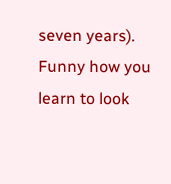seven years). Funny how you learn to look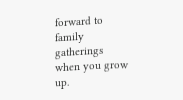forward to family gatherings when you grow up.